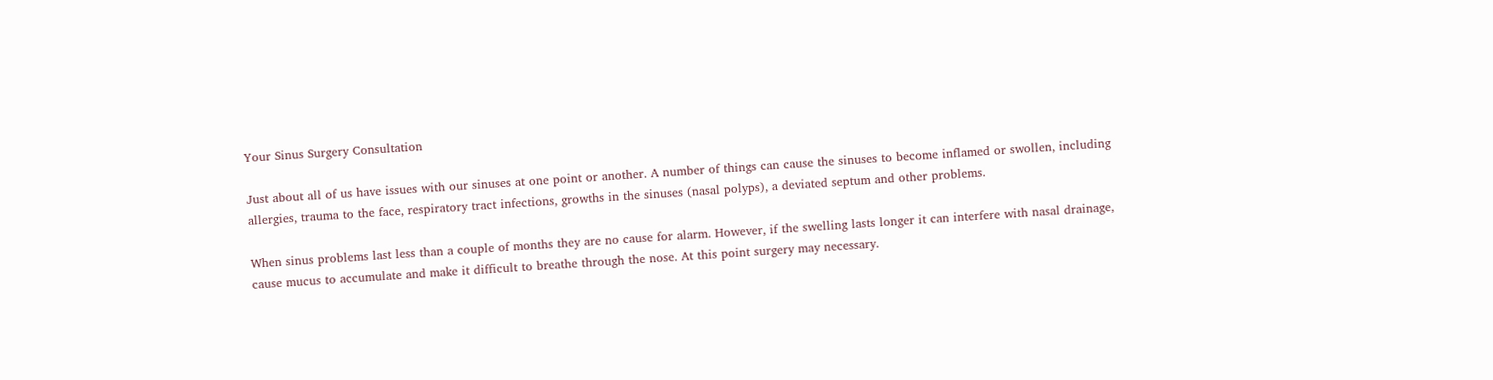Your Sinus Surgery Consultation

Just about all of us have issues with our sinuses at one point or another. A number of things can cause the sinuses to become inflamed or swollen, including allergies, trauma to the face, respiratory tract infections, growths in the sinuses (nasal polyps), a deviated septum and other problems.

When sinus problems last less than a couple of months they are no cause for alarm. However, if the swelling lasts longer it can interfere with nasal drainage, cause mucus to accumulate and make it difficult to breathe through the nose. At this point surgery may necessary.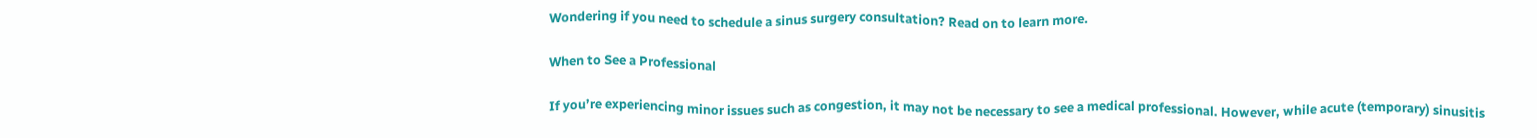Wondering if you need to schedule a sinus surgery consultation? Read on to learn more.

When to See a Professional

If you’re experiencing minor issues such as congestion, it may not be necessary to see a medical professional. However, while acute (temporary) sinusitis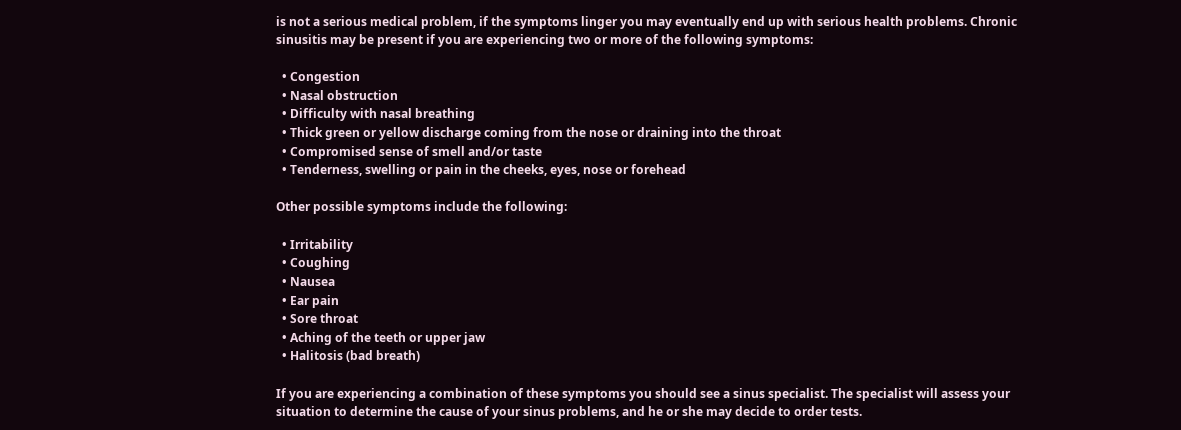is not a serious medical problem, if the symptoms linger you may eventually end up with serious health problems. Chronic sinusitis may be present if you are experiencing two or more of the following symptoms:

  • Congestion
  • Nasal obstruction
  • Difficulty with nasal breathing
  • Thick green or yellow discharge coming from the nose or draining into the throat
  • Compromised sense of smell and/or taste
  • Tenderness, swelling or pain in the cheeks, eyes, nose or forehead

Other possible symptoms include the following:

  • Irritability
  • Coughing
  • Nausea
  • Ear pain
  • Sore throat
  • Aching of the teeth or upper jaw
  • Halitosis (bad breath)

If you are experiencing a combination of these symptoms you should see a sinus specialist. The specialist will assess your situation to determine the cause of your sinus problems, and he or she may decide to order tests.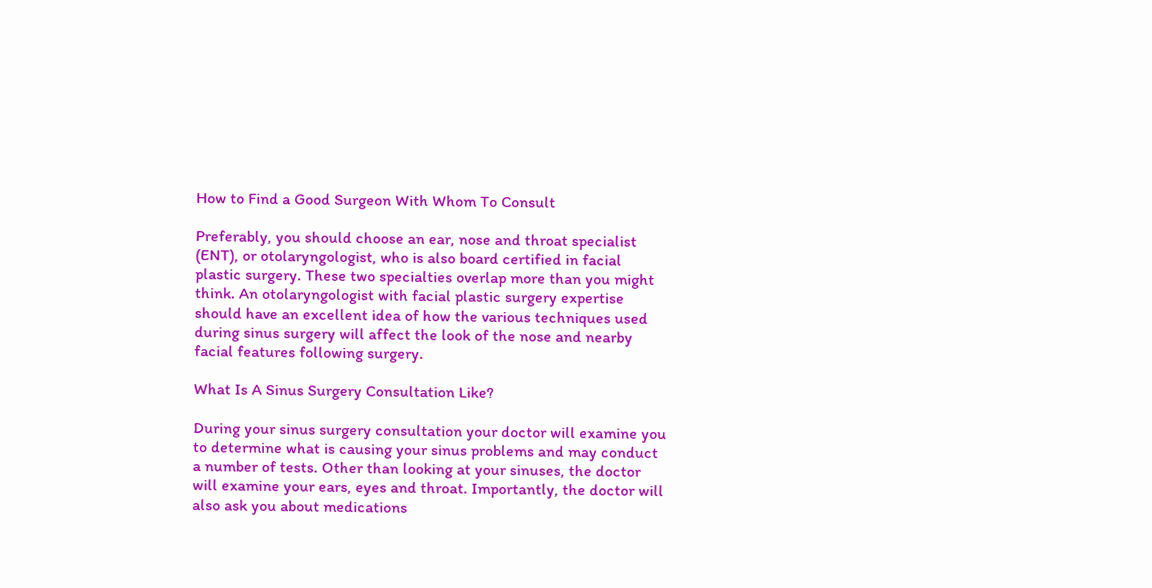How to Find a Good Surgeon With Whom To Consult

Preferably, you should choose an ear, nose and throat specialist (ENT), or otolaryngologist, who is also board certified in facial plastic surgery. These two specialties overlap more than you might think. An otolaryngologist with facial plastic surgery expertise should have an excellent idea of how the various techniques used during sinus surgery will affect the look of the nose and nearby facial features following surgery.

What Is A Sinus Surgery Consultation Like?

During your sinus surgery consultation your doctor will examine you to determine what is causing your sinus problems and may conduct a number of tests. Other than looking at your sinuses, the doctor will examine your ears, eyes and throat. Importantly, the doctor will also ask you about medications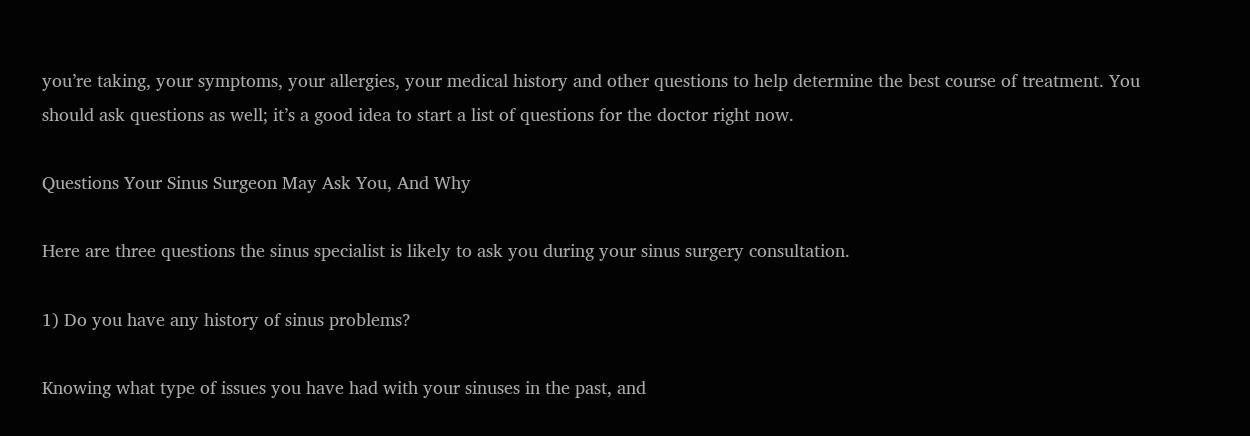you’re taking, your symptoms, your allergies, your medical history and other questions to help determine the best course of treatment. You should ask questions as well; it’s a good idea to start a list of questions for the doctor right now.

Questions Your Sinus Surgeon May Ask You, And Why

Here are three questions the sinus specialist is likely to ask you during your sinus surgery consultation.

1) Do you have any history of sinus problems?

Knowing what type of issues you have had with your sinuses in the past, and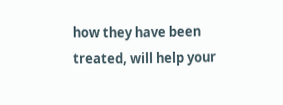how they have been treated, will help your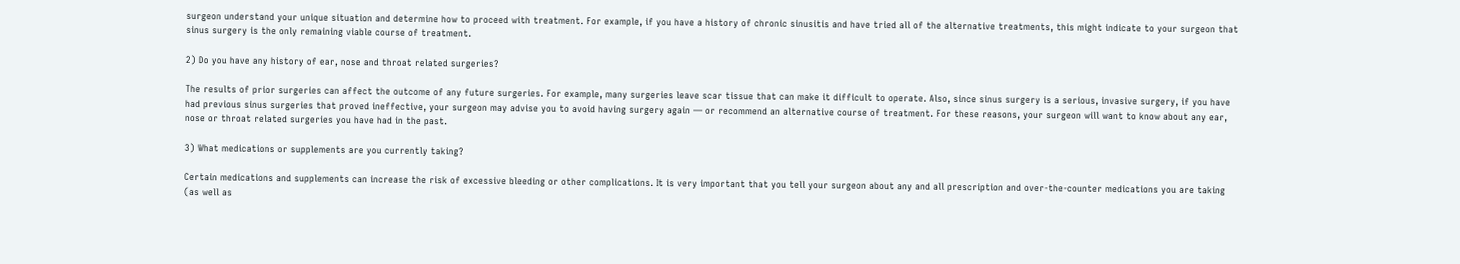surgeon understand your unique situation and determine how to proceed with treatment. For example, if you have a history of chronic sinusitis and have tried all of the alternative treatments, this might indicate to your surgeon that sinus surgery is the only remaining viable course of treatment.

2) Do you have any history of ear, nose and throat related surgeries?

The results of prior surgeries can affect the outcome of any future surgeries. For example, many surgeries leave scar tissue that can make it difficult to operate. Also, since sinus surgery is a serious, invasive surgery, if you have had previous sinus surgeries that proved ineffective, your surgeon may advise you to avoid having surgery again — or recommend an alternative course of treatment. For these reasons, your surgeon will want to know about any ear, nose or throat related surgeries you have had in the past.

3) What medications or supplements are you currently taking?

Certain medications and supplements can increase the risk of excessive bleeding or other complications. It is very important that you tell your surgeon about any and all prescription and over-the-counter medications you are taking (as well as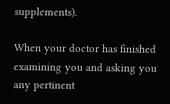supplements).

When your doctor has finished examining you and asking you any pertinent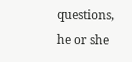questions, he or she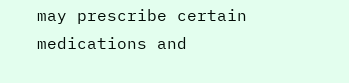may prescribe certain medications and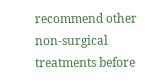recommend other non-surgical treatments before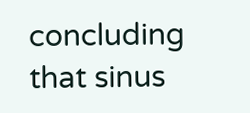concluding that sinus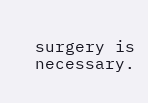surgery is necessary.